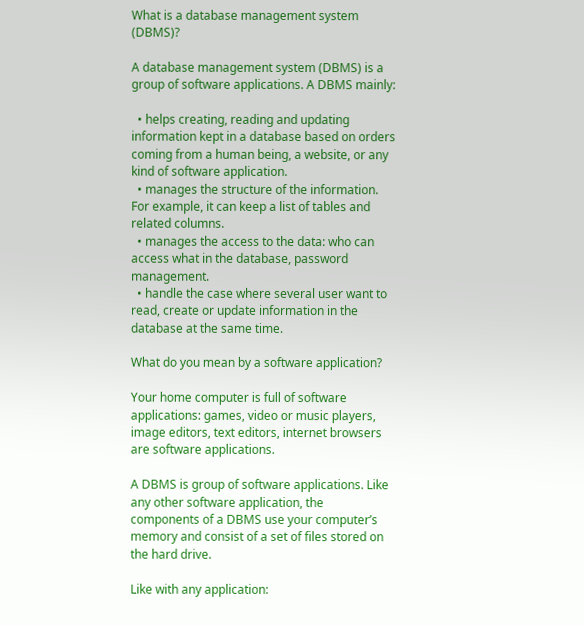What is a database management system (DBMS)?

A database management system (DBMS) is a group of software applications. A DBMS mainly:

  • helps creating, reading and updating information kept in a database based on orders coming from a human being, a website, or any kind of software application.
  • manages the structure of the information. For example, it can keep a list of tables and related columns.
  • manages the access to the data: who can access what in the database, password management.
  • handle the case where several user want to read, create or update information in the database at the same time.

What do you mean by a software application?

Your home computer is full of software applications: games, video or music players, image editors, text editors, internet browsers are software applications.

A DBMS is group of software applications. Like any other software application, the components of a DBMS use your computer’s memory and consist of a set of files stored on the hard drive.

Like with any application: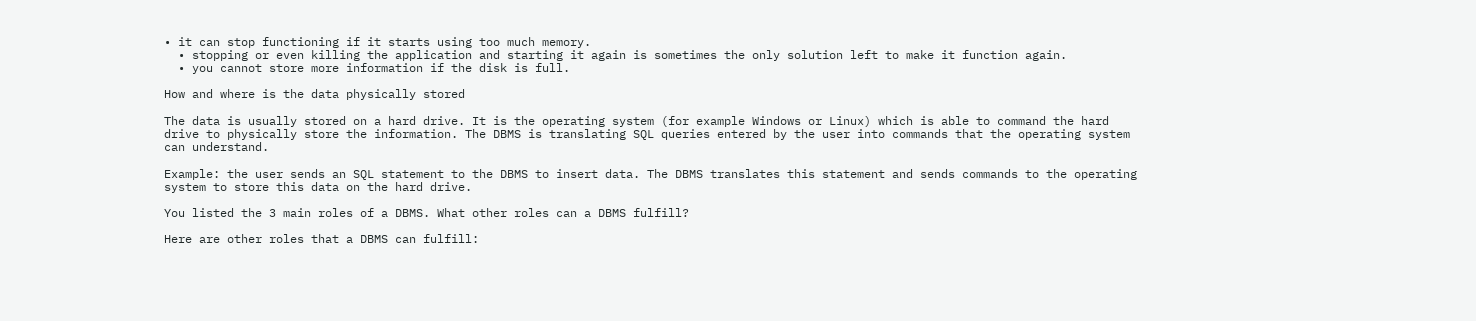• it can stop functioning if it starts using too much memory.
  • stopping or even killing the application and starting it again is sometimes the only solution left to make it function again.
  • you cannot store more information if the disk is full.

How and where is the data physically stored

The data is usually stored on a hard drive. It is the operating system (for example Windows or Linux) which is able to command the hard drive to physically store the information. The DBMS is translating SQL queries entered by the user into commands that the operating system can understand.

Example: the user sends an SQL statement to the DBMS to insert data. The DBMS translates this statement and sends commands to the operating system to store this data on the hard drive.

You listed the 3 main roles of a DBMS. What other roles can a DBMS fulfill?

Here are other roles that a DBMS can fulfill: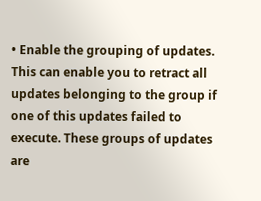• Enable the grouping of updates. This can enable you to retract all updates belonging to the group if one of this updates failed to execute. These groups of updates are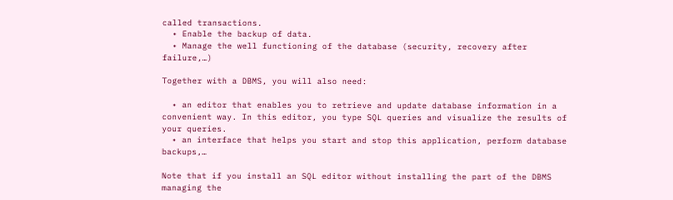called transactions.
  • Enable the backup of data.
  • Manage the well functioning of the database (security, recovery after failure,…)

Together with a DBMS, you will also need:

  • an editor that enables you to retrieve and update database information in a convenient way. In this editor, you type SQL queries and visualize the results of your queries.
  • an interface that helps you start and stop this application, perform database backups,…

Note that if you install an SQL editor without installing the part of the DBMS managing the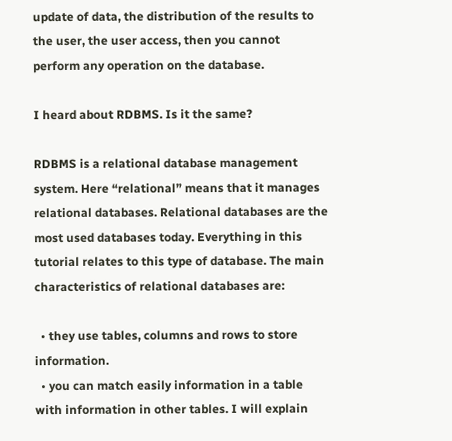update of data, the distribution of the results to the user, the user access, then you cannot perform any operation on the database.

I heard about RDBMS. Is it the same?

RDBMS is a relational database management system. Here “relational” means that it manages relational databases. Relational databases are the most used databases today. Everything in this tutorial relates to this type of database. The main characteristics of relational databases are:

  • they use tables, columns and rows to store information.
  • you can match easily information in a table with information in other tables. I will explain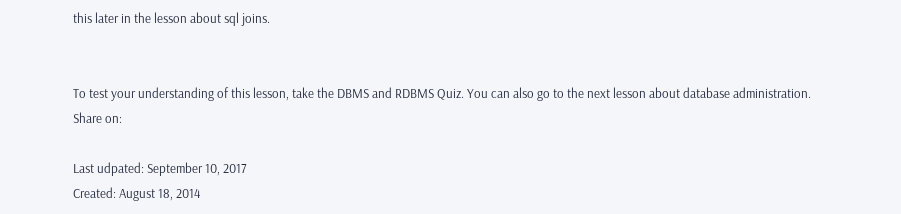this later in the lesson about sql joins.


To test your understanding of this lesson, take the DBMS and RDBMS Quiz. You can also go to the next lesson about database administration.
Share on:

Last udpated: September 10, 2017
Created: August 18, 2014